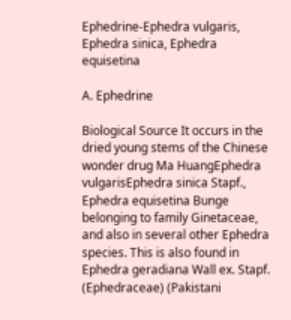Ephedrine-Ephedra vulgaris, Ephedra sinica, Ephedra equisetina

A. Ephedrine

Biological Source It occurs in the dried young stems of the Chinese wonder drug Ma HuangEphedra vulgarisEphedra sinica Stapf., Ephedra equisetina Bunge belonging to family Ginetaceae, and also in several other Ephedra species. This is also found in Ephedra geradiana Wall ex. Stapf. (Ephedraceae) (Pakistani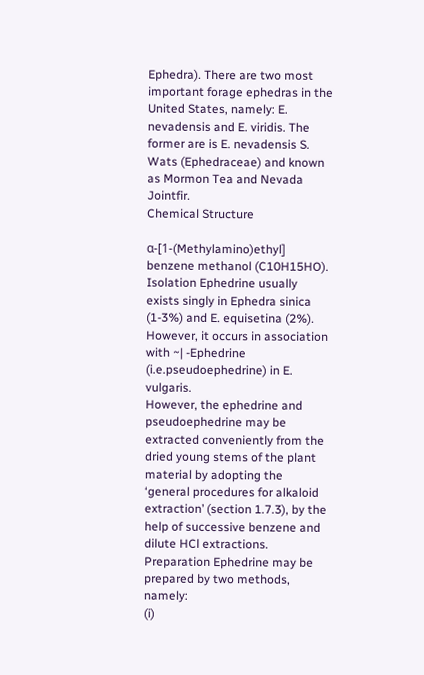Ephedra). There are two most important forage ephedras in the United States, namely: E. nevadensis and E. viridis. The former are is E. nevadensis S. Wats (Ephedraceae) and known as Mormon Tea and Nevada Jointfir.
Chemical Structure

α-[1-(Methylamino)ethyl] benzene methanol (C10H15HO).
Isolation Ephedrine usually exists singly in Ephedra sinica (1-3%) and E. equisetina (2%).
However, it occurs in association with ~| -Ephedrine (i.e.pseudoephedrine) in E. vulgaris.
However, the ephedrine and pseudoephedrine may be extracted conveniently from the dried young stems of the plant material by adopting the ‘general procedures for alkaloid extraction’ (section 1.7.3), by the help of successive benzene and dilute HCl extractions.
Preparation Ephedrine may be prepared by two methods, namely:
(i)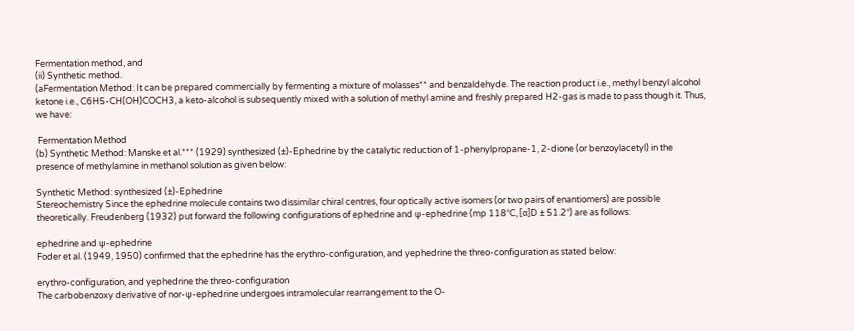Fermentation method, and
(ii) Synthetic method.
(aFermentation Method: It can be prepared commercially by fermenting a mixture of molasses** and benzaldehyde. The reaction product i.e., methyl benzyl alcohol ketone i.e., C6H5-CH(OH)COCH3, a keto-alcohol is subsequently mixed with a solution of methyl amine and freshly prepared H2-gas is made to pass though it. Thus, we have:

 Fermentation Method
(b) Synthetic Method: Manske et al.*** (1929) synthesized (±)-Ephedrine by the catalytic reduction of 1-phenylpropane-1, 2-dione (or benzoylacetyl) in the presence of methylamine in methanol solution as given below:

Synthetic Method: synthesized (±)-Ephedrine
Stereochemistry Since the ephedrine molecule contains two dissimilar chiral centres, four optically active isomers (or two pairs of enantiomers) are possible theoretically. Freudenberg (1932) put forward the following configurations of ephedrine and ψ-ephedrine (mp 118°C, [α]D ± 51.2°) are as follows:

ephedrine and ψ-ephedrine
Foder et al. (1949, 1950) confirmed that the ephedrine has the erythro-configuration, and yephedrine the threo-configuration as stated below:

erythro-configuration, and yephedrine the threo-configuration
The carbobenzoxy derivative of nor-ψ-ephedrine undergoes intramolecular rearrangement to the O-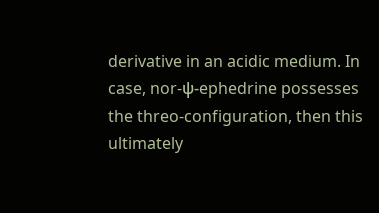derivative in an acidic medium. In case, nor-ψ-ephedrine possesses the threo-configuration, then this ultimately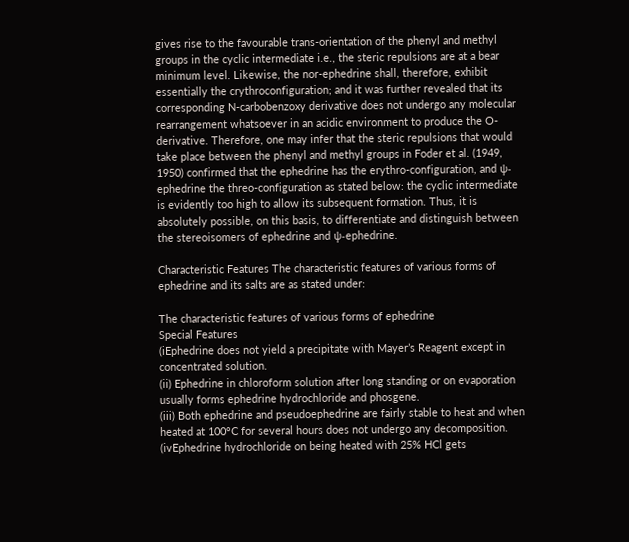gives rise to the favourable trans-orientation of the phenyl and methyl groups in the cyclic intermediate i.e., the steric repulsions are at a bear minimum level. Likewise, the nor-ephedrine shall, therefore, exhibit essentially the crythroconfiguration; and it was further revealed that its corresponding N-carbobenzoxy derivative does not undergo any molecular rearrangement whatsoever in an acidic environment to produce the O-derivative. Therefore, one may infer that the steric repulsions that would take place between the phenyl and methyl groups in Foder et al. (1949, 1950) confirmed that the ephedrine has the erythro-configuration, and ψ-ephedrine the threo-configuration as stated below: the cyclic intermediate is evidently too high to allow its subsequent formation. Thus, it is absolutely possible, on this basis, to differentiate and distinguish between the stereoisomers of ephedrine and ψ-ephedrine.

Characteristic Features The characteristic features of various forms of ephedrine and its salts are as stated under:

The characteristic features of various forms of ephedrine
Special Features
(iEphedrine does not yield a precipitate with Mayer’s Reagent except in concentrated solution.
(ii) Ephedrine in chloroform solution after long standing or on evaporation usually forms ephedrine hydrochloride and phosgene.
(iii) Both ephedrine and pseudoephedrine are fairly stable to heat and when heated at 100°C for several hours does not undergo any decomposition.
(ivEphedrine hydrochloride on being heated with 25% HCl gets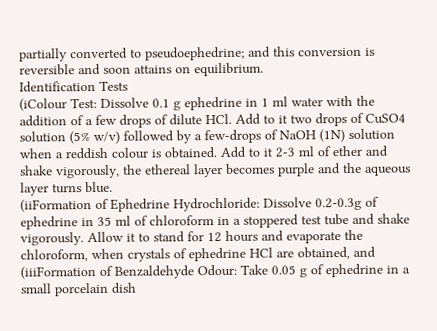partially converted to pseudoephedrine; and this conversion is reversible and soon attains on equilibrium.
Identification Tests
(iColour Test: Dissolve 0.1 g ephedrine in 1 ml water with the addition of a few drops of dilute HCl. Add to it two drops of CuSO4 solution (5% w/v) followed by a few-drops of NaOH (1N) solution when a reddish colour is obtained. Add to it 2-3 ml of ether and shake vigorously, the ethereal layer becomes purple and the aqueous layer turns blue.
(iiFormation of Ephedrine Hydrochloride: Dissolve 0.2-0.3g of ephedrine in 35 ml of chloroform in a stoppered test tube and shake vigorously. Allow it to stand for 12 hours and evaporate the chloroform, when crystals of ephedrine HCl are obtained, and
(iiiFormation of Benzaldehyde Odour: Take 0.05 g of ephedrine in a small porcelain dish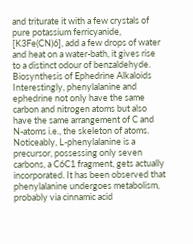and triturate it with a few crystals of pure potassium ferricyanide, [K3Fe(CN)6], add a few drops of water and heat on a water-bath, it gives rise to a distinct odour of benzaldehyde.
Biosynthesis of Ephedrine Alkaloids Interestingly, phenylalanine and ephedrine not only have the same carbon and nitrogen atoms but also have the same arrangement of C and N-atoms i.e., the skeleton of atoms. Noticeably, L-phenylalanine is a precursor, possessing only seven carbons, a C6C1 fragment, gets actually incorporated. It has been observed that phenylalanine undergoes metabolism, probably via cinnamic acid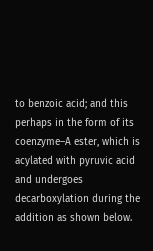to benzoic acid; and this perhaps in the form of its coenzyme–A ester, which is acylated with pyruvic acid and undergoes decarboxylation during the addition as shown below.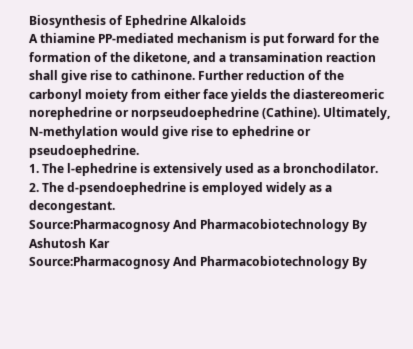Biosynthesis of Ephedrine Alkaloids
A thiamine PP-mediated mechanism is put forward for the formation of the diketone, and a transamination reaction shall give rise to cathinone. Further reduction of the carbonyl moiety from either face yields the diastereomeric norephedrine or norpseudoephedrine (Cathine). Ultimately,
N-methylation would give rise to ephedrine or pseudoephedrine.
1. The l-ephedrine is extensively used as a bronchodilator.
2. The d-psendoephedrine is employed widely as a decongestant.
Source:Pharmacognosy And Pharmacobiotechnology By Ashutosh Kar
Source:Pharmacognosy And Pharmacobiotechnology By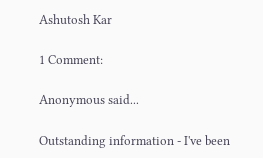Ashutosh Kar

1 Comment:

Anonymous said...

Outstanding information - I've been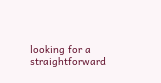looking for a straightforward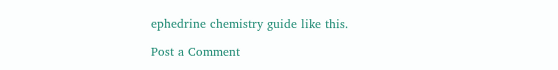ephedrine chemistry guide like this.

Post a Comment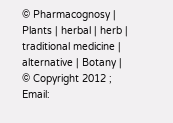© Pharmacognosy | Plants | herbal | herb | traditional medicine | alternative | Botany | © Copyright 2012 ; Email: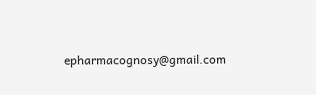epharmacognosy@gmail.com